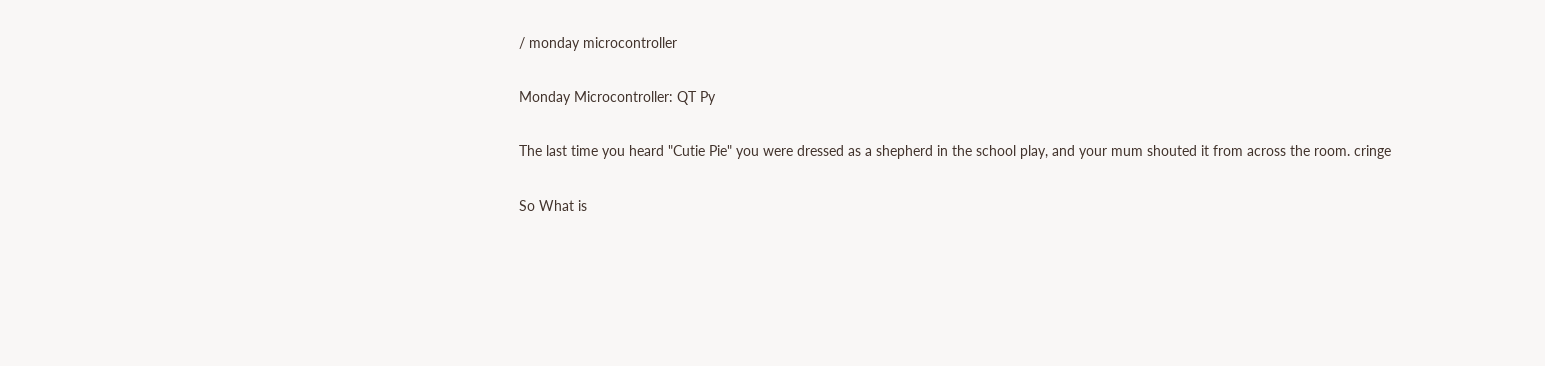/ monday microcontroller

Monday Microcontroller: QT Py

The last time you heard "Cutie Pie" you were dressed as a shepherd in the school play, and your mum shouted it from across the room. cringe

So What is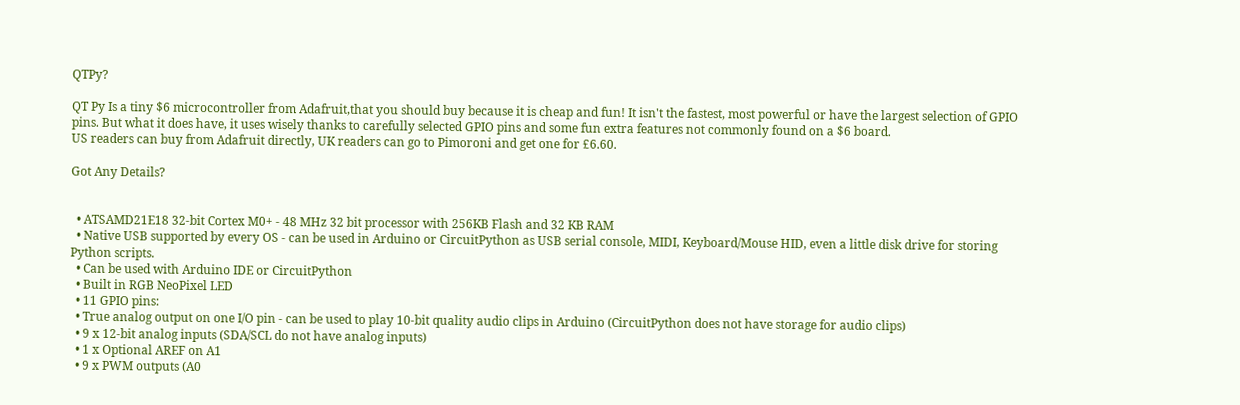QTPy?

QT Py Is a tiny $6 microcontroller from Adafruit,that you should buy because it is cheap and fun! It isn't the fastest, most powerful or have the largest selection of GPIO pins. But what it does have, it uses wisely thanks to carefully selected GPIO pins and some fun extra features not commonly found on a $6 board.
US readers can buy from Adafruit directly, UK readers can go to Pimoroni and get one for £6.60.

Got Any Details?


  • ATSAMD21E18 32-bit Cortex M0+ - 48 MHz 32 bit processor with 256KB Flash and 32 KB RAM
  • Native USB supported by every OS - can be used in Arduino or CircuitPython as USB serial console, MIDI, Keyboard/Mouse HID, even a little disk drive for storing Python scripts.
  • Can be used with Arduino IDE or CircuitPython
  • Built in RGB NeoPixel LED
  • 11 GPIO pins:
  • True analog output on one I/O pin - can be used to play 10-bit quality audio clips in Arduino (CircuitPython does not have storage for audio clips)
  • 9 x 12-bit analog inputs (SDA/SCL do not have analog inputs)
  • 1 x Optional AREF on A1
  • 9 x PWM outputs (A0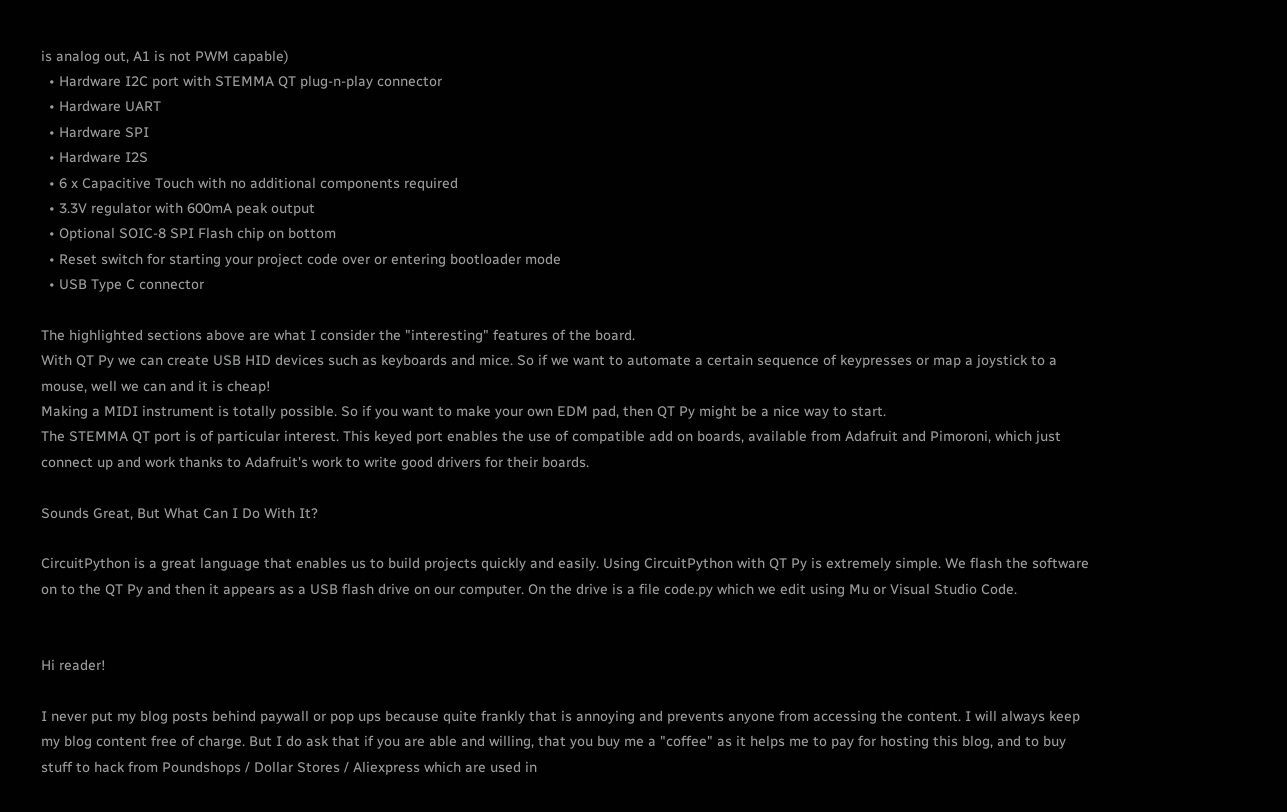is analog out, A1 is not PWM capable)
  • Hardware I2C port with STEMMA QT plug-n-play connector
  • Hardware UART
  • Hardware SPI
  • Hardware I2S
  • 6 x Capacitive Touch with no additional components required
  • 3.3V regulator with 600mA peak output
  • Optional SOIC-8 SPI Flash chip on bottom
  • Reset switch for starting your project code over or entering bootloader mode
  • USB Type C connector

The highlighted sections above are what I consider the "interesting" features of the board.
With QT Py we can create USB HID devices such as keyboards and mice. So if we want to automate a certain sequence of keypresses or map a joystick to a mouse, well we can and it is cheap!
Making a MIDI instrument is totally possible. So if you want to make your own EDM pad, then QT Py might be a nice way to start.
The STEMMA QT port is of particular interest. This keyed port enables the use of compatible add on boards, available from Adafruit and Pimoroni, which just connect up and work thanks to Adafruit's work to write good drivers for their boards.

Sounds Great, But What Can I Do With It?

CircuitPython is a great language that enables us to build projects quickly and easily. Using CircuitPython with QT Py is extremely simple. We flash the software on to the QT Py and then it appears as a USB flash drive on our computer. On the drive is a file code.py which we edit using Mu or Visual Studio Code.


Hi reader!

I never put my blog posts behind paywall or pop ups because quite frankly that is annoying and prevents anyone from accessing the content. I will always keep my blog content free of charge. But I do ask that if you are able and willing, that you buy me a "coffee" as it helps me to pay for hosting this blog, and to buy stuff to hack from Poundshops / Dollar Stores / Aliexpress which are used in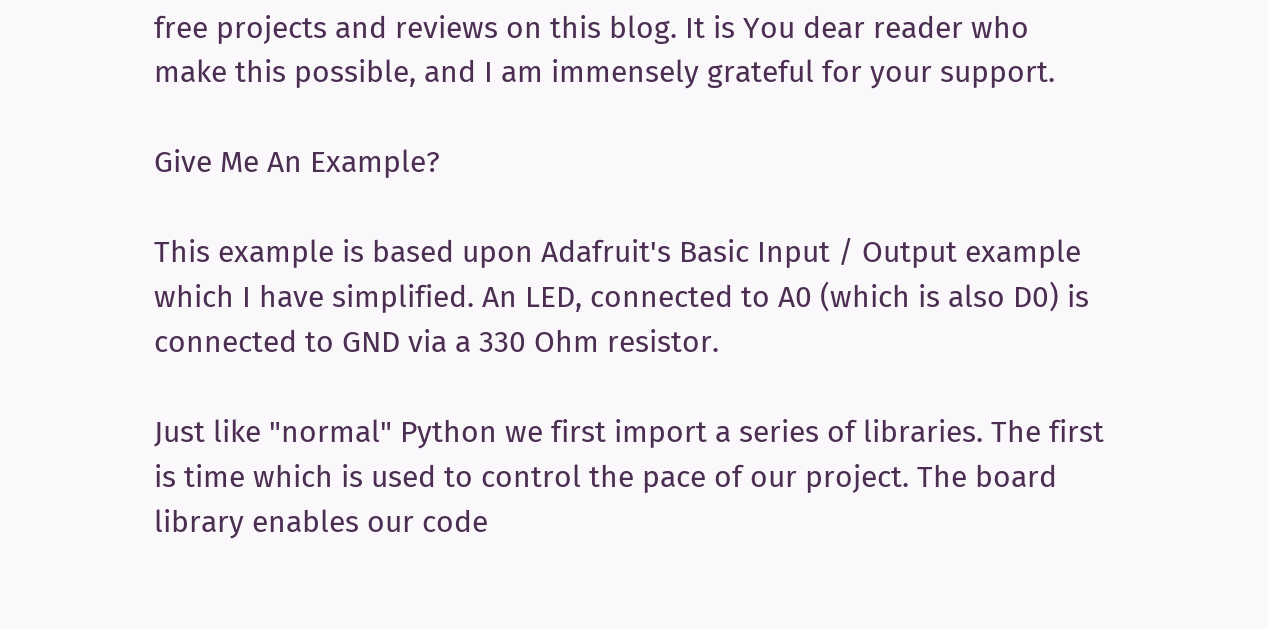free projects and reviews on this blog. It is You dear reader who make this possible, and I am immensely grateful for your support.

Give Me An Example?

This example is based upon Adafruit's Basic Input / Output example which I have simplified. An LED, connected to A0 (which is also D0) is connected to GND via a 330 Ohm resistor.

Just like "normal" Python we first import a series of libraries. The first is time which is used to control the pace of our project. The board library enables our code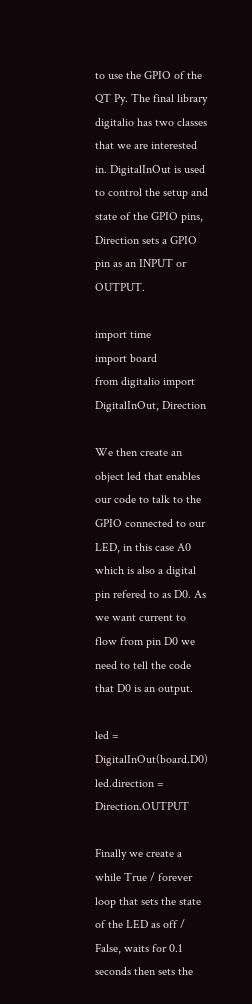to use the GPIO of the QT Py. The final library digitalio has two classes that we are interested in. DigitalInOut is used to control the setup and state of the GPIO pins, Direction sets a GPIO pin as an INPUT or OUTPUT.

import time
import board
from digitalio import DigitalInOut, Direction

We then create an object led that enables our code to talk to the GPIO connected to our LED, in this case A0 which is also a digital pin refered to as D0. As we want current to flow from pin D0 we need to tell the code that D0 is an output.

led = DigitalInOut(board.D0)
led.direction = Direction.OUTPUT

Finally we create a while True / forever loop that sets the state of the LED as off / False, waits for 0.1 seconds then sets the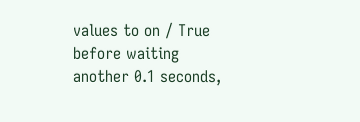values to on / True before waiting another 0.1 seconds,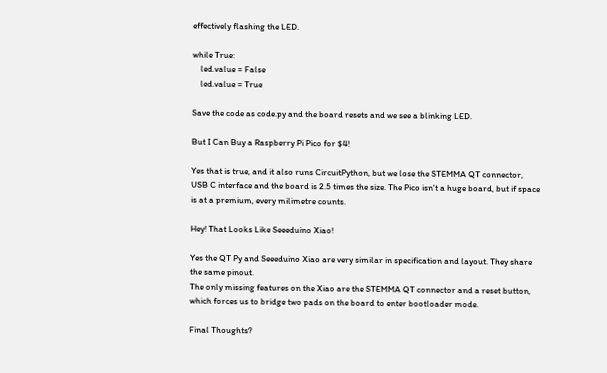effectively flashing the LED.

while True:
    led.value = False
    led.value = True

Save the code as code.py and the board resets and we see a blinking LED.

But I Can Buy a Raspberry Pi Pico for $4!

Yes that is true, and it also runs CircuitPython, but we lose the STEMMA QT connector, USB C interface and the board is 2.5 times the size. The Pico isn't a huge board, but if space is at a premium, every milimetre counts.

Hey! That Looks Like Seeeduino Xiao!

Yes the QT Py and Seeeduino Xiao are very similar in specification and layout. They share the same pinout.
The only missing features on the Xiao are the STEMMA QT connector and a reset button, which forces us to bridge two pads on the board to enter bootloader mode.

Final Thoughts?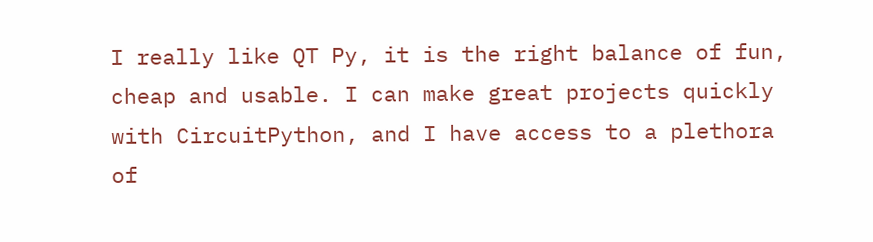I really like QT Py, it is the right balance of fun, cheap and usable. I can make great projects quickly with CircuitPython, and I have access to a plethora of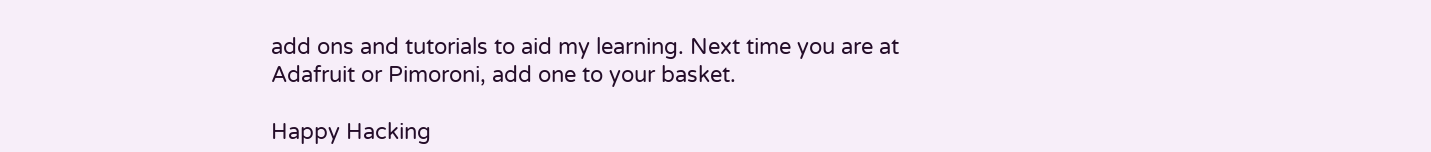add ons and tutorials to aid my learning. Next time you are at Adafruit or Pimoroni, add one to your basket.

Happy Hacking